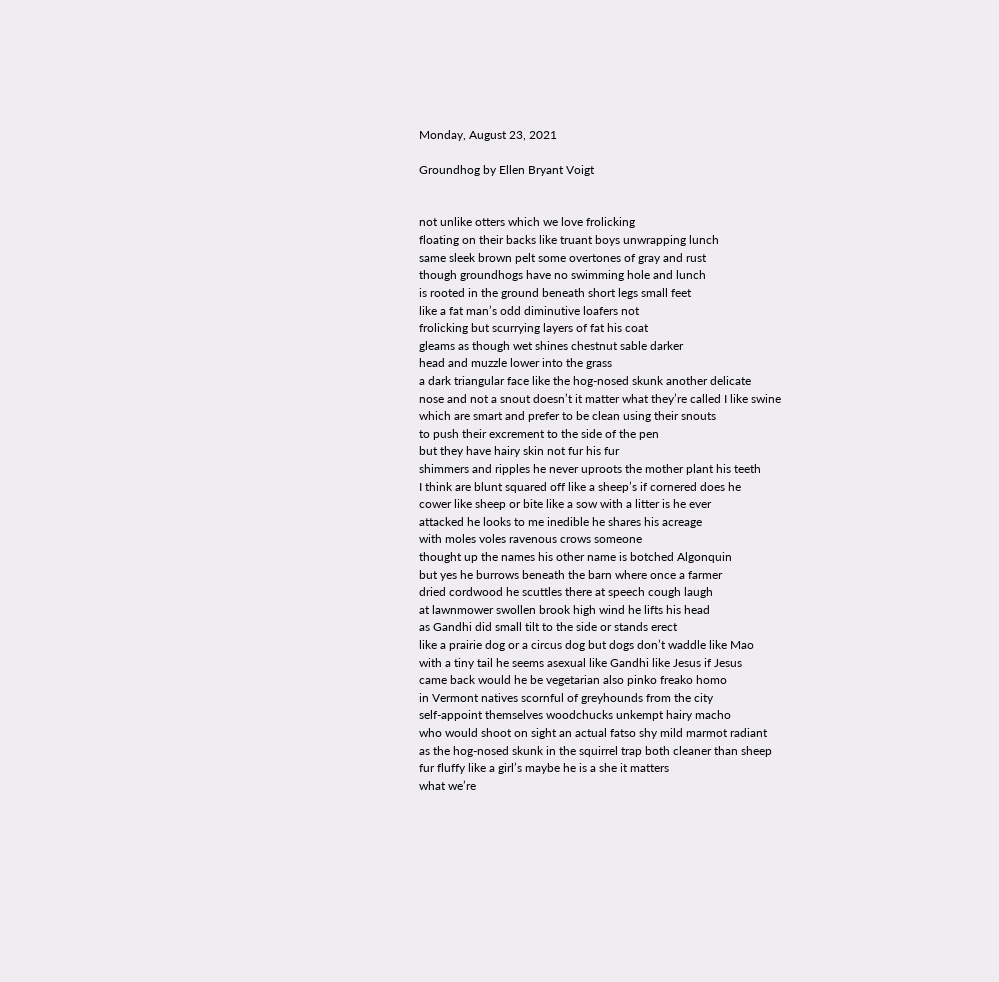Monday, August 23, 2021

Groundhog by Ellen Bryant Voigt


not unlike otters which we love frolicking
floating on their backs like truant boys unwrapping lunch
same sleek brown pelt some overtones of gray and rust
though groundhogs have no swimming hole and lunch
is rooted in the ground beneath short legs small feet
like a fat man’s odd diminutive loafers not
frolicking but scurrying layers of fat his coat
gleams as though wet shines chestnut sable darker
head and muzzle lower into the grass
a dark triangular face like the hog-nosed skunk another delicate
nose and not a snout doesn’t it matter what they’re called I like swine
which are smart and prefer to be clean using their snouts
to push their excrement to the side of the pen
but they have hairy skin not fur his fur
shimmers and ripples he never uproots the mother plant his teeth
I think are blunt squared off like a sheep’s if cornered does he
cower like sheep or bite like a sow with a litter is he ever
attacked he looks to me inedible he shares his acreage
with moles voles ravenous crows someone
thought up the names his other name is botched Algonquin
but yes he burrows beneath the barn where once a farmer
dried cordwood he scuttles there at speech cough laugh
at lawnmower swollen brook high wind he lifts his head
as Gandhi did small tilt to the side or stands erect
like a prairie dog or a circus dog but dogs don’t waddle like Mao
with a tiny tail he seems asexual like Gandhi like Jesus if Jesus
came back would he be vegetarian also pinko freako homo
in Vermont natives scornful of greyhounds from the city
self-appoint themselves woodchucks unkempt hairy macho
who would shoot on sight an actual fatso shy mild marmot radiant
as the hog-nosed skunk in the squirrel trap both cleaner than sheep
fur fluffy like a girl’s maybe he is a she it matters
what we’re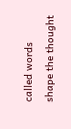called words shape the thought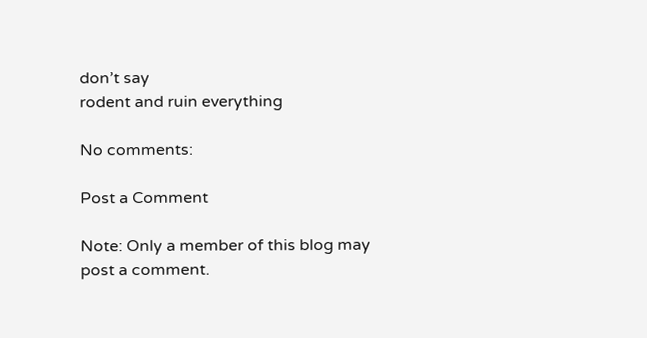don’t say
rodent and ruin everything

No comments:

Post a Comment

Note: Only a member of this blog may post a comment.